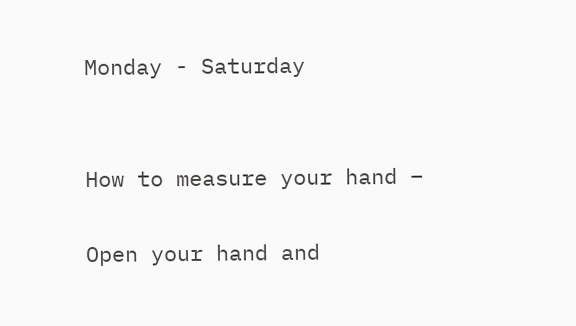Monday - Saturday


How to measure your hand –

Open your hand and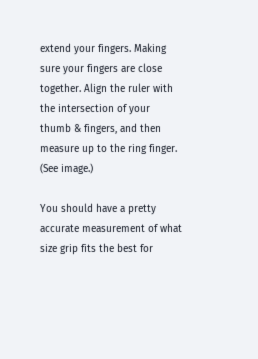extend your fingers. Making sure your fingers are close together. Align the ruler with the intersection of your thumb & fingers, and then measure up to the ring finger. (See image.)

You should have a pretty accurate measurement of what size grip fits the best for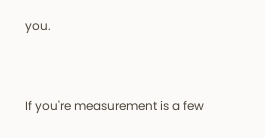you.


If you're measurement is a few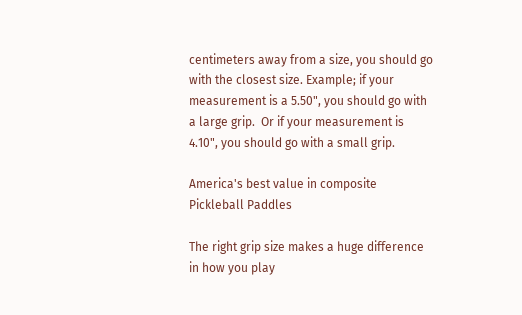centimeters away from a size, you should go with the closest size. Example; if your measurement is a 5.50", you should go with a large grip.  Or if your measurement is 4.10", you should go with a small grip.

America's best value in composite Pickleball Paddles

The right grip size makes a huge difference in how you play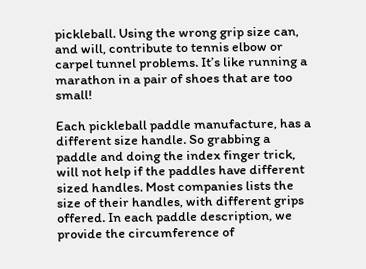pickleball. Using the wrong grip size can, and will, contribute to tennis elbow or carpel tunnel problems. It’s like running a marathon in a pair of shoes that are too small!

Each pickleball paddle manufacture, has a different size handle. So grabbing a paddle and doing the index finger trick, will not help if the paddles have different sized handles. Most companies lists the size of their handles, with different grips offered. In each paddle description, we provide the circumference of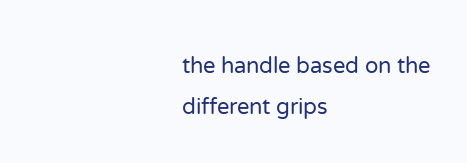the handle based on the different grips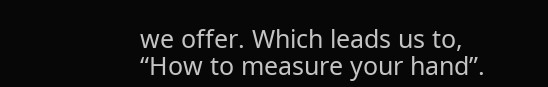we offer. Which leads us to, “How to measure your hand”.